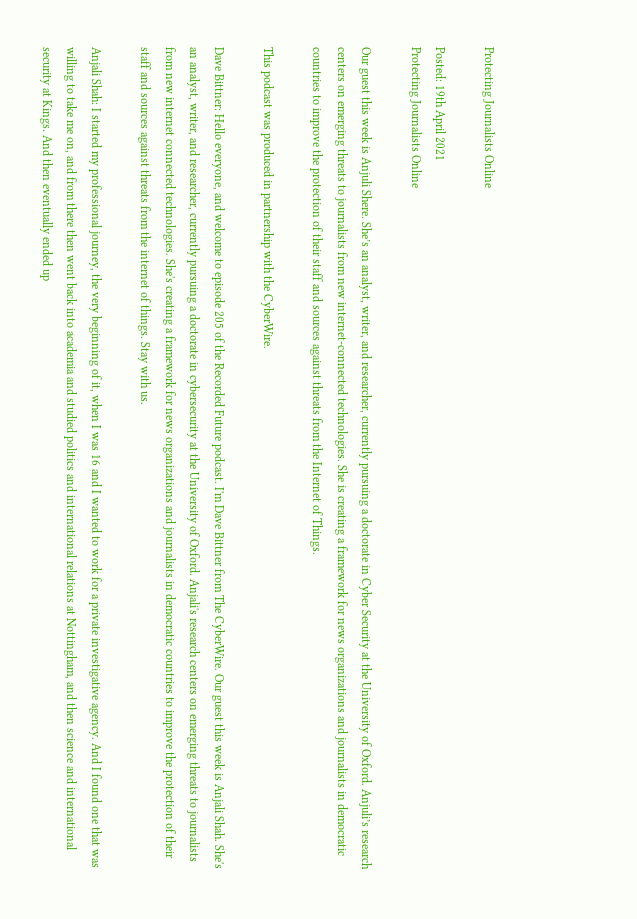Protecting Journalists Online

Posted: 19th April 2021
Protecting Journalists Online

Our guest this week is Anjuli Shere. She’s an analyst, writer, and researcher, currently pursuing a doctorate in Cyber Security at the University of Oxford. Anjuli’s research centers on emerging threats to journalists from new internet-connected technologies. She is creating a framework for news organizations and journalists in democratic countries to improve the protection of their staff and sources against threats from the Internet of Things.

This podcast was produced in partnership with the CyberWire.

Dave Bittner: Hello everyone, and welcome to episode 205 of the Recorded Future podcast. I'm Dave Bittner from The CyberWire. Our guest this week is Anjali Shah. She's an analyst, writer, and researcher, currently pursuing a doctorate in cybersecurity at the University of Oxford. Anjali's research centers on emerging threats to journalists from new internet connected technologies. She's creating a framework for news organizations and journalists in democratic countries to improve the protection of their staff and sources against threats from the internet of things. Stay with us.

Anjali Shah: I started my professional journey, the very beginning of it, when I was 16 and I wanted to work for a private investigative agency. And I found one that was willing to take me on, and from there then went back into academia and studied politics and international relations at Nottingham, and then science and international security at Kings. And then eventually ended up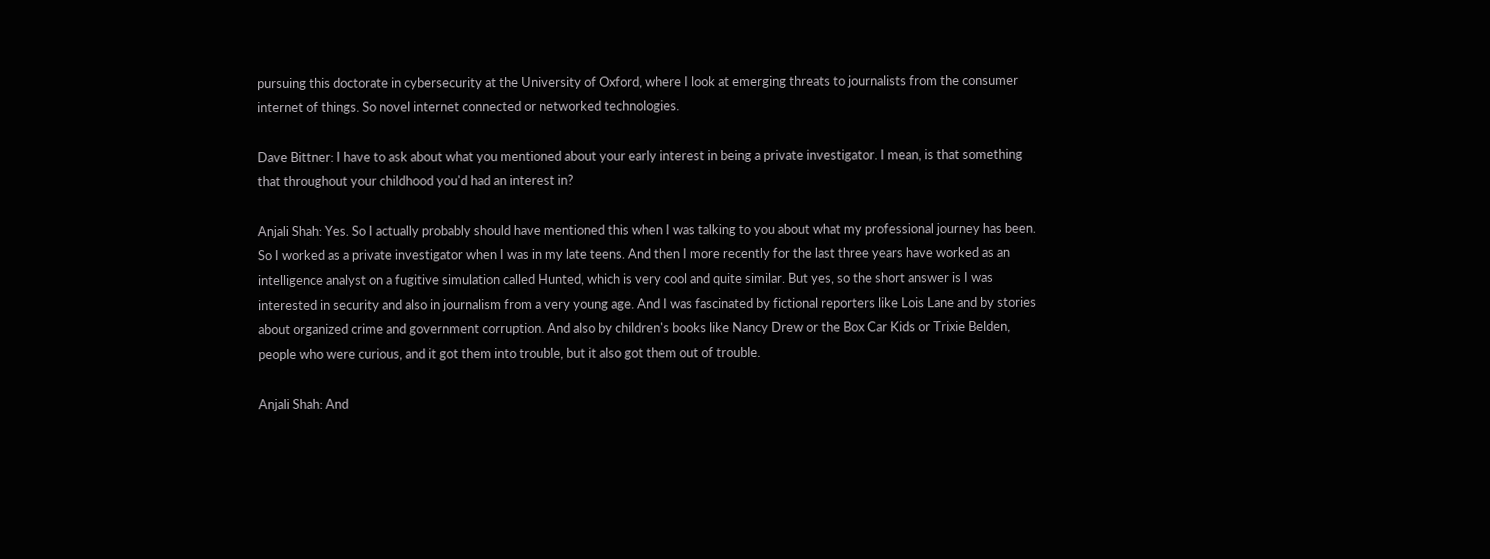pursuing this doctorate in cybersecurity at the University of Oxford, where I look at emerging threats to journalists from the consumer internet of things. So novel internet connected or networked technologies.

Dave Bittner: I have to ask about what you mentioned about your early interest in being a private investigator. I mean, is that something that throughout your childhood you'd had an interest in?

Anjali Shah: Yes. So I actually probably should have mentioned this when I was talking to you about what my professional journey has been. So I worked as a private investigator when I was in my late teens. And then I more recently for the last three years have worked as an intelligence analyst on a fugitive simulation called Hunted, which is very cool and quite similar. But yes, so the short answer is I was interested in security and also in journalism from a very young age. And I was fascinated by fictional reporters like Lois Lane and by stories about organized crime and government corruption. And also by children's books like Nancy Drew or the Box Car Kids or Trixie Belden, people who were curious, and it got them into trouble, but it also got them out of trouble.

Anjali Shah: And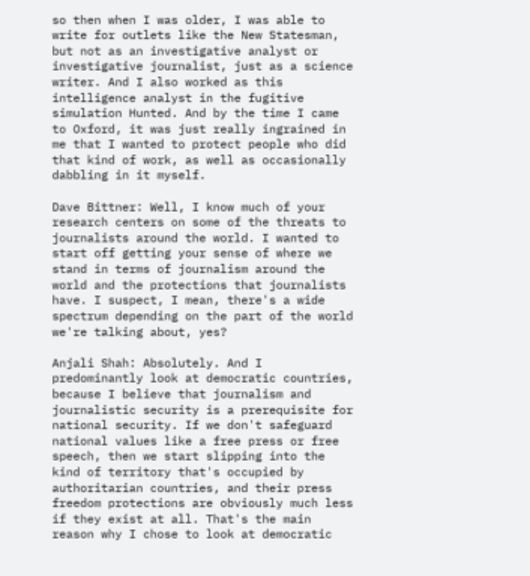so then when I was older, I was able to write for outlets like the New Statesman, but not as an investigative analyst or investigative journalist, just as a science writer. And I also worked as this intelligence analyst in the fugitive simulation Hunted. And by the time I came to Oxford, it was just really ingrained in me that I wanted to protect people who did that kind of work, as well as occasionally dabbling in it myself.

Dave Bittner: Well, I know much of your research centers on some of the threats to journalists around the world. I wanted to start off getting your sense of where we stand in terms of journalism around the world and the protections that journalists have. I suspect, I mean, there's a wide spectrum depending on the part of the world we're talking about, yes?

Anjali Shah: Absolutely. And I predominantly look at democratic countries, because I believe that journalism and journalistic security is a prerequisite for national security. If we don't safeguard national values like a free press or free speech, then we start slipping into the kind of territory that's occupied by authoritarian countries, and their press freedom protections are obviously much less if they exist at all. That's the main reason why I chose to look at democratic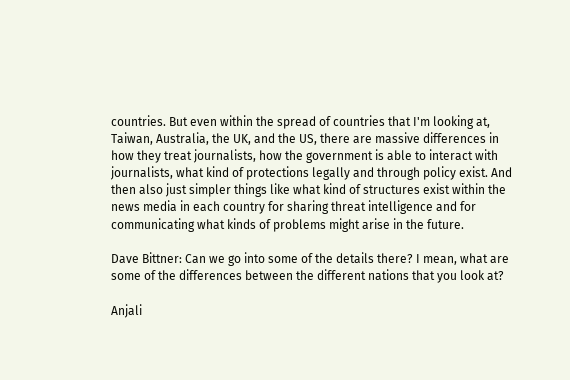countries. But even within the spread of countries that I'm looking at, Taiwan, Australia, the UK, and the US, there are massive differences in how they treat journalists, how the government is able to interact with journalists, what kind of protections legally and through policy exist. And then also just simpler things like what kind of structures exist within the news media in each country for sharing threat intelligence and for communicating what kinds of problems might arise in the future.

Dave Bittner: Can we go into some of the details there? I mean, what are some of the differences between the different nations that you look at?

Anjali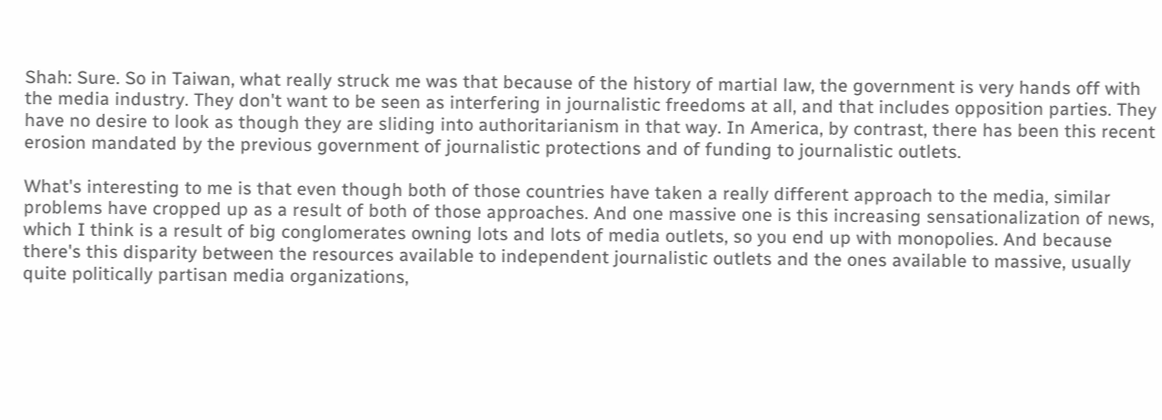Shah: Sure. So in Taiwan, what really struck me was that because of the history of martial law, the government is very hands off with the media industry. They don't want to be seen as interfering in journalistic freedoms at all, and that includes opposition parties. They have no desire to look as though they are sliding into authoritarianism in that way. In America, by contrast, there has been this recent erosion mandated by the previous government of journalistic protections and of funding to journalistic outlets.

What's interesting to me is that even though both of those countries have taken a really different approach to the media, similar problems have cropped up as a result of both of those approaches. And one massive one is this increasing sensationalization of news, which I think is a result of big conglomerates owning lots and lots of media outlets, so you end up with monopolies. And because there's this disparity between the resources available to independent journalistic outlets and the ones available to massive, usually quite politically partisan media organizations,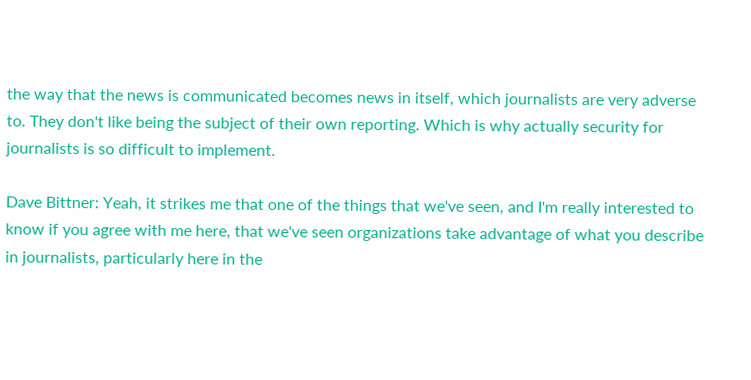the way that the news is communicated becomes news in itself, which journalists are very adverse to. They don't like being the subject of their own reporting. Which is why actually security for journalists is so difficult to implement.

Dave Bittner: Yeah, it strikes me that one of the things that we've seen, and I'm really interested to know if you agree with me here, that we've seen organizations take advantage of what you describe in journalists, particularly here in the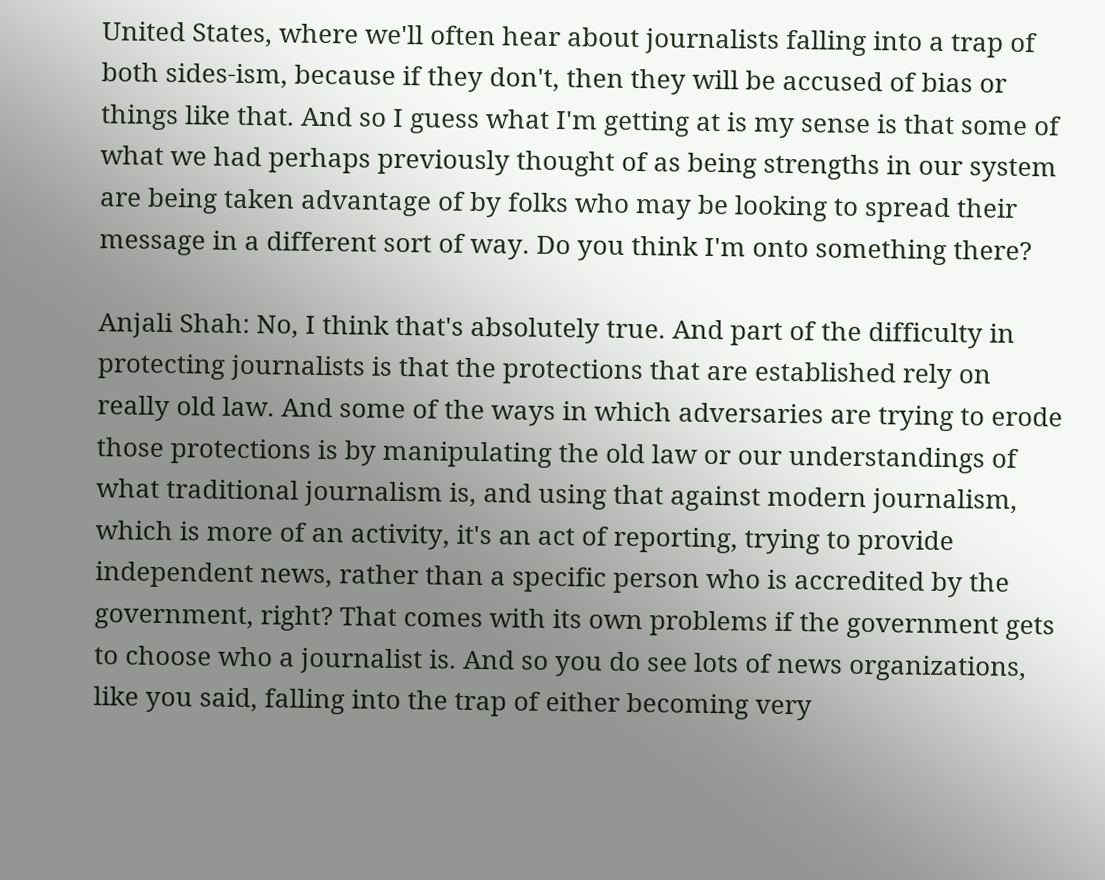United States, where we'll often hear about journalists falling into a trap of both sides-ism, because if they don't, then they will be accused of bias or things like that. And so I guess what I'm getting at is my sense is that some of what we had perhaps previously thought of as being strengths in our system are being taken advantage of by folks who may be looking to spread their message in a different sort of way. Do you think I'm onto something there?

Anjali Shah: No, I think that's absolutely true. And part of the difficulty in protecting journalists is that the protections that are established rely on really old law. And some of the ways in which adversaries are trying to erode those protections is by manipulating the old law or our understandings of what traditional journalism is, and using that against modern journalism, which is more of an activity, it's an act of reporting, trying to provide independent news, rather than a specific person who is accredited by the government, right? That comes with its own problems if the government gets to choose who a journalist is. And so you do see lots of news organizations, like you said, falling into the trap of either becoming very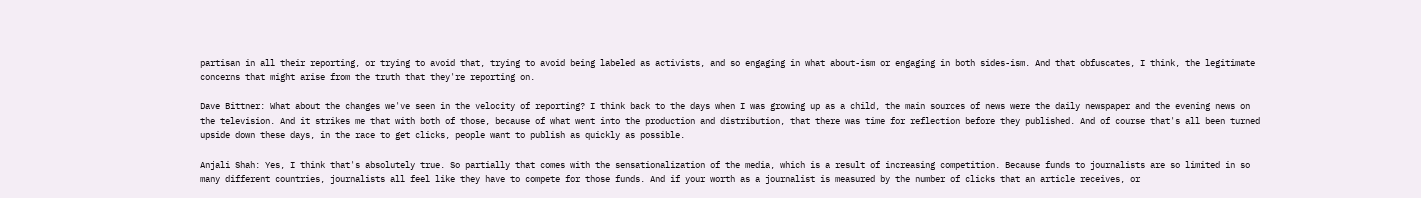partisan in all their reporting, or trying to avoid that, trying to avoid being labeled as activists, and so engaging in what about-ism or engaging in both sides-ism. And that obfuscates, I think, the legitimate concerns that might arise from the truth that they're reporting on.

Dave Bittner: What about the changes we've seen in the velocity of reporting? I think back to the days when I was growing up as a child, the main sources of news were the daily newspaper and the evening news on the television. And it strikes me that with both of those, because of what went into the production and distribution, that there was time for reflection before they published. And of course that's all been turned upside down these days, in the race to get clicks, people want to publish as quickly as possible.

Anjali Shah: Yes, I think that's absolutely true. So partially that comes with the sensationalization of the media, which is a result of increasing competition. Because funds to journalists are so limited in so many different countries, journalists all feel like they have to compete for those funds. And if your worth as a journalist is measured by the number of clicks that an article receives, or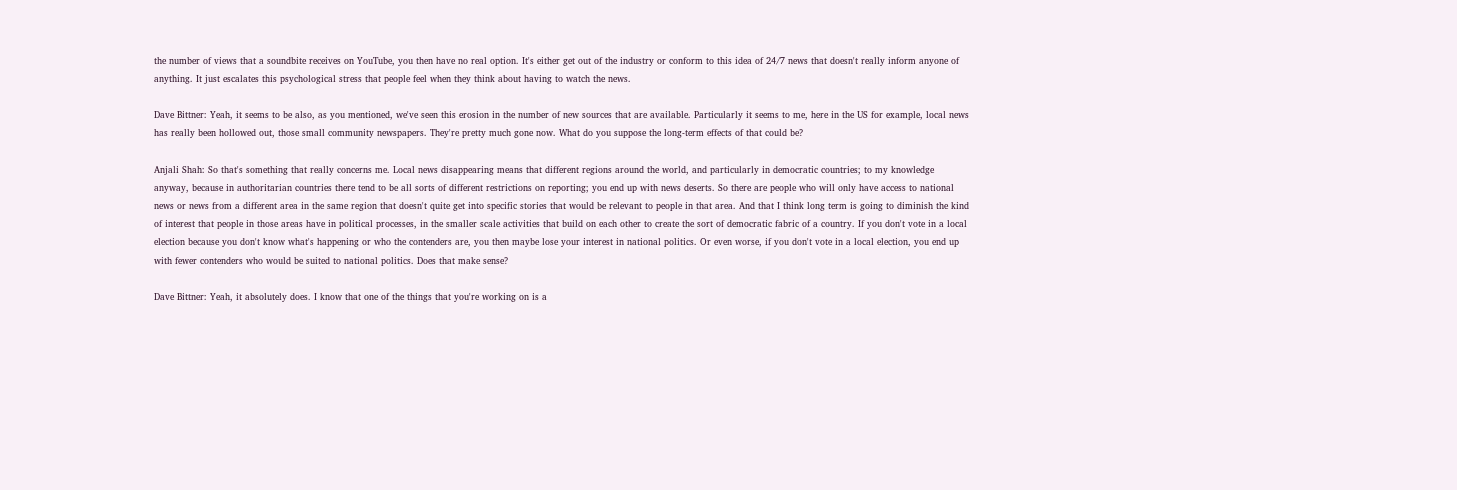the number of views that a soundbite receives on YouTube, you then have no real option. It's either get out of the industry or conform to this idea of 24/7 news that doesn't really inform anyone of anything. It just escalates this psychological stress that people feel when they think about having to watch the news.

Dave Bittner: Yeah, it seems to be also, as you mentioned, we've seen this erosion in the number of new sources that are available. Particularly it seems to me, here in the US for example, local news has really been hollowed out, those small community newspapers. They're pretty much gone now. What do you suppose the long-term effects of that could be?

Anjali Shah: So that's something that really concerns me. Local news disappearing means that different regions around the world, and particularly in democratic countries; to my knowledge anyway, because in authoritarian countries there tend to be all sorts of different restrictions on reporting; you end up with news deserts. So there are people who will only have access to national news or news from a different area in the same region that doesn't quite get into specific stories that would be relevant to people in that area. And that I think long term is going to diminish the kind of interest that people in those areas have in political processes, in the smaller scale activities that build on each other to create the sort of democratic fabric of a country. If you don't vote in a local election because you don't know what's happening or who the contenders are, you then maybe lose your interest in national politics. Or even worse, if you don't vote in a local election, you end up with fewer contenders who would be suited to national politics. Does that make sense?

Dave Bittner: Yeah, it absolutely does. I know that one of the things that you're working on is a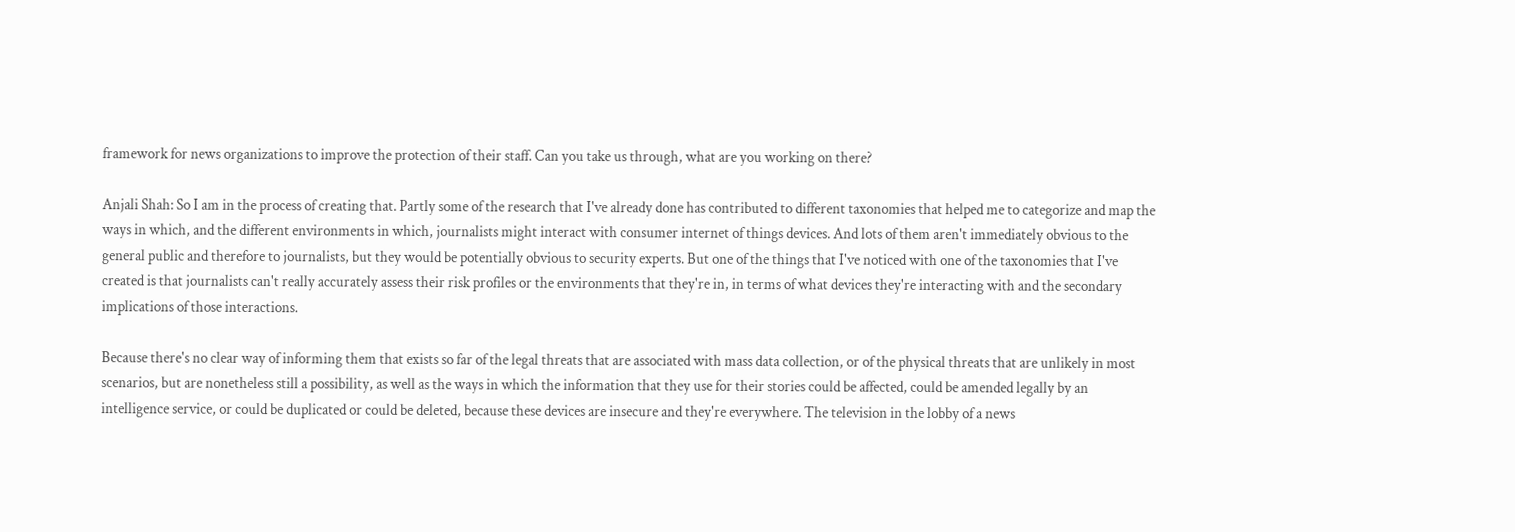framework for news organizations to improve the protection of their staff. Can you take us through, what are you working on there?

Anjali Shah: So I am in the process of creating that. Partly some of the research that I've already done has contributed to different taxonomies that helped me to categorize and map the ways in which, and the different environments in which, journalists might interact with consumer internet of things devices. And lots of them aren't immediately obvious to the general public and therefore to journalists, but they would be potentially obvious to security experts. But one of the things that I've noticed with one of the taxonomies that I've created is that journalists can't really accurately assess their risk profiles or the environments that they're in, in terms of what devices they're interacting with and the secondary implications of those interactions.

Because there's no clear way of informing them that exists so far of the legal threats that are associated with mass data collection, or of the physical threats that are unlikely in most scenarios, but are nonetheless still a possibility, as well as the ways in which the information that they use for their stories could be affected, could be amended legally by an intelligence service, or could be duplicated or could be deleted, because these devices are insecure and they're everywhere. The television in the lobby of a news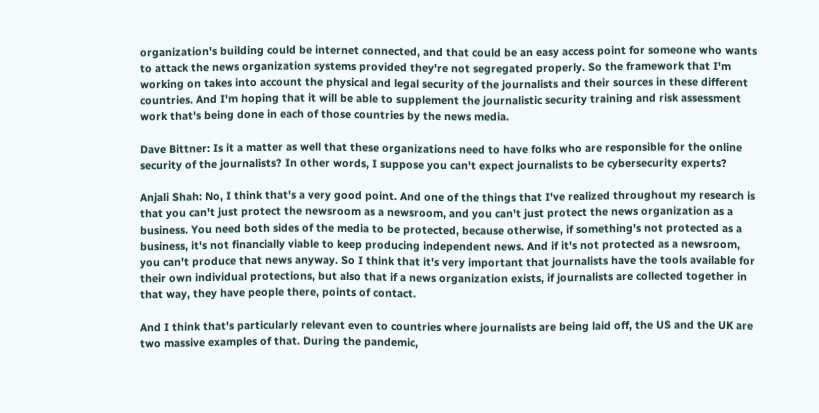organization's building could be internet connected, and that could be an easy access point for someone who wants to attack the news organization systems provided they're not segregated properly. So the framework that I'm working on takes into account the physical and legal security of the journalists and their sources in these different countries. And I'm hoping that it will be able to supplement the journalistic security training and risk assessment work that's being done in each of those countries by the news media.

Dave Bittner: Is it a matter as well that these organizations need to have folks who are responsible for the online security of the journalists? In other words, I suppose you can't expect journalists to be cybersecurity experts?

Anjali Shah: No, I think that's a very good point. And one of the things that I've realized throughout my research is that you can't just protect the newsroom as a newsroom, and you can't just protect the news organization as a business. You need both sides of the media to be protected, because otherwise, if something's not protected as a business, it's not financially viable to keep producing independent news. And if it's not protected as a newsroom, you can't produce that news anyway. So I think that it's very important that journalists have the tools available for their own individual protections, but also that if a news organization exists, if journalists are collected together in that way, they have people there, points of contact.

And I think that's particularly relevant even to countries where journalists are being laid off, the US and the UK are two massive examples of that. During the pandemic,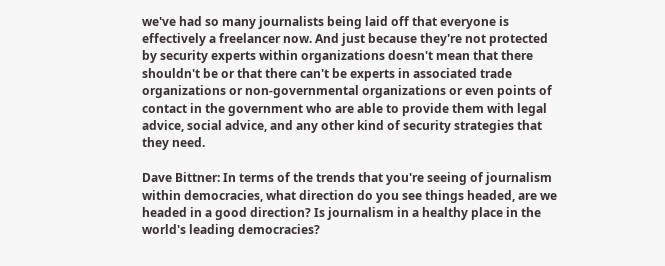we've had so many journalists being laid off that everyone is effectively a freelancer now. And just because they're not protected by security experts within organizations doesn't mean that there shouldn't be or that there can't be experts in associated trade organizations or non-governmental organizations or even points of contact in the government who are able to provide them with legal advice, social advice, and any other kind of security strategies that they need.

Dave Bittner: In terms of the trends that you're seeing of journalism within democracies, what direction do you see things headed, are we headed in a good direction? Is journalism in a healthy place in the world's leading democracies?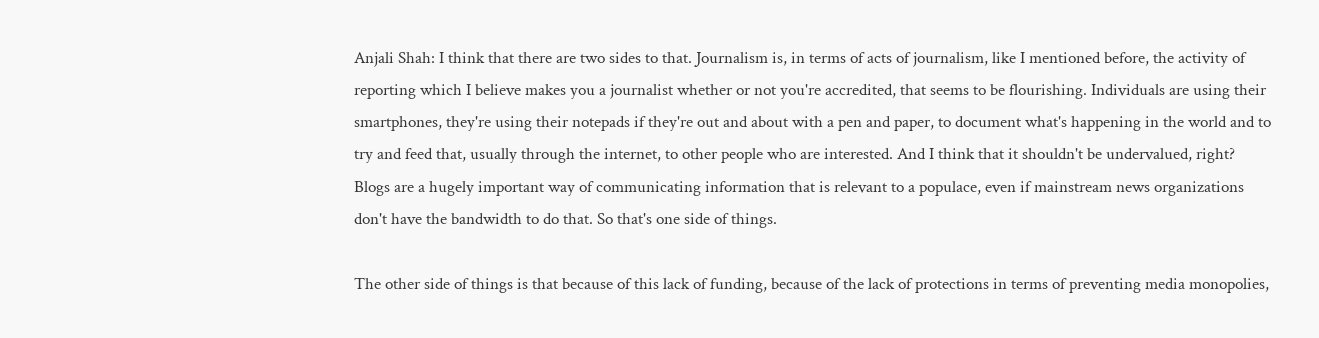Anjali Shah: I think that there are two sides to that. Journalism is, in terms of acts of journalism, like I mentioned before, the activity of reporting which I believe makes you a journalist whether or not you're accredited, that seems to be flourishing. Individuals are using their smartphones, they're using their notepads if they're out and about with a pen and paper, to document what's happening in the world and to try and feed that, usually through the internet, to other people who are interested. And I think that it shouldn't be undervalued, right? Blogs are a hugely important way of communicating information that is relevant to a populace, even if mainstream news organizations don't have the bandwidth to do that. So that's one side of things.

The other side of things is that because of this lack of funding, because of the lack of protections in terms of preventing media monopolies,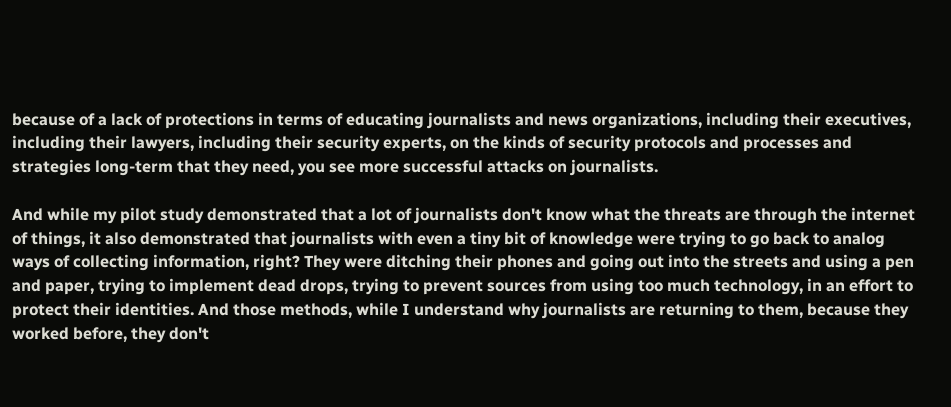because of a lack of protections in terms of educating journalists and news organizations, including their executives, including their lawyers, including their security experts, on the kinds of security protocols and processes and strategies long-term that they need, you see more successful attacks on journalists.

And while my pilot study demonstrated that a lot of journalists don't know what the threats are through the internet of things, it also demonstrated that journalists with even a tiny bit of knowledge were trying to go back to analog ways of collecting information, right? They were ditching their phones and going out into the streets and using a pen and paper, trying to implement dead drops, trying to prevent sources from using too much technology, in an effort to protect their identities. And those methods, while I understand why journalists are returning to them, because they worked before, they don't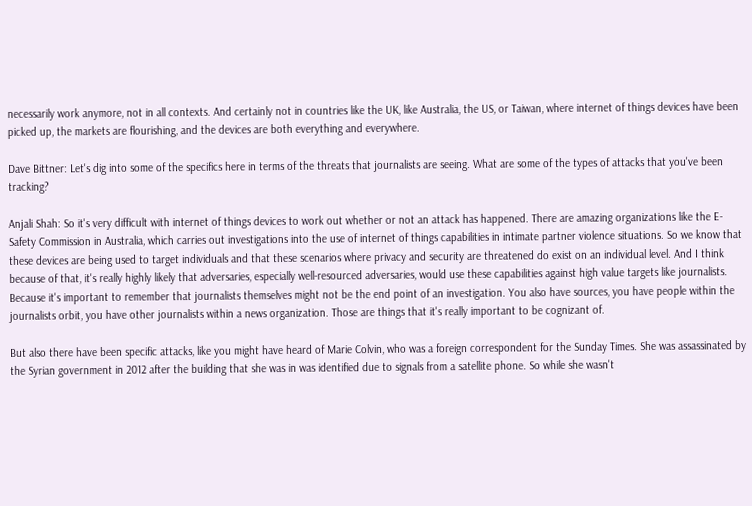necessarily work anymore, not in all contexts. And certainly not in countries like the UK, like Australia, the US, or Taiwan, where internet of things devices have been picked up, the markets are flourishing, and the devices are both everything and everywhere.

Dave Bittner: Let's dig into some of the specifics here in terms of the threats that journalists are seeing. What are some of the types of attacks that you've been tracking?

Anjali Shah: So it's very difficult with internet of things devices to work out whether or not an attack has happened. There are amazing organizations like the E-Safety Commission in Australia, which carries out investigations into the use of internet of things capabilities in intimate partner violence situations. So we know that these devices are being used to target individuals and that these scenarios where privacy and security are threatened do exist on an individual level. And I think because of that, it's really highly likely that adversaries, especially well-resourced adversaries, would use these capabilities against high value targets like journalists. Because it's important to remember that journalists themselves might not be the end point of an investigation. You also have sources, you have people within the journalists orbit, you have other journalists within a news organization. Those are things that it's really important to be cognizant of.

But also there have been specific attacks, like you might have heard of Marie Colvin, who was a foreign correspondent for the Sunday Times. She was assassinated by the Syrian government in 2012 after the building that she was in was identified due to signals from a satellite phone. So while she wasn't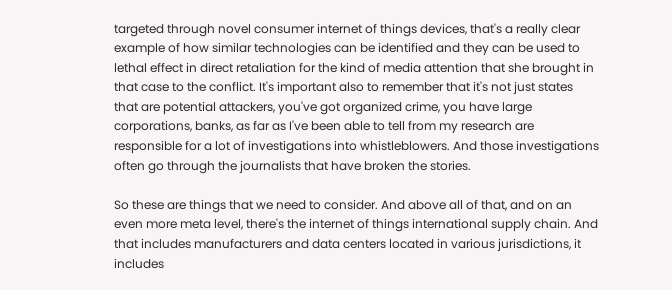targeted through novel consumer internet of things devices, that's a really clear example of how similar technologies can be identified and they can be used to lethal effect in direct retaliation for the kind of media attention that she brought in that case to the conflict. It's important also to remember that it's not just states that are potential attackers, you've got organized crime, you have large corporations, banks, as far as I've been able to tell from my research are responsible for a lot of investigations into whistleblowers. And those investigations often go through the journalists that have broken the stories.

So these are things that we need to consider. And above all of that, and on an even more meta level, there's the internet of things international supply chain. And that includes manufacturers and data centers located in various jurisdictions, it includes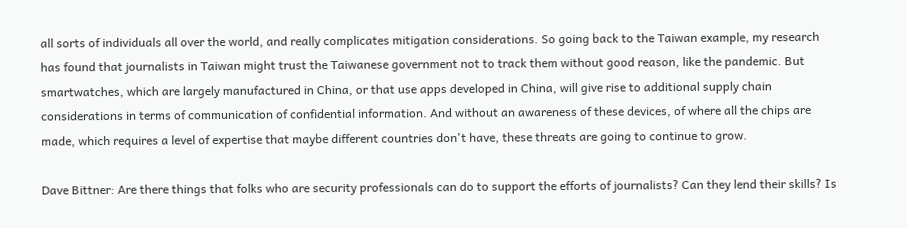all sorts of individuals all over the world, and really complicates mitigation considerations. So going back to the Taiwan example, my research has found that journalists in Taiwan might trust the Taiwanese government not to track them without good reason, like the pandemic. But smartwatches, which are largely manufactured in China, or that use apps developed in China, will give rise to additional supply chain considerations in terms of communication of confidential information. And without an awareness of these devices, of where all the chips are made, which requires a level of expertise that maybe different countries don't have, these threats are going to continue to grow.

Dave Bittner: Are there things that folks who are security professionals can do to support the efforts of journalists? Can they lend their skills? Is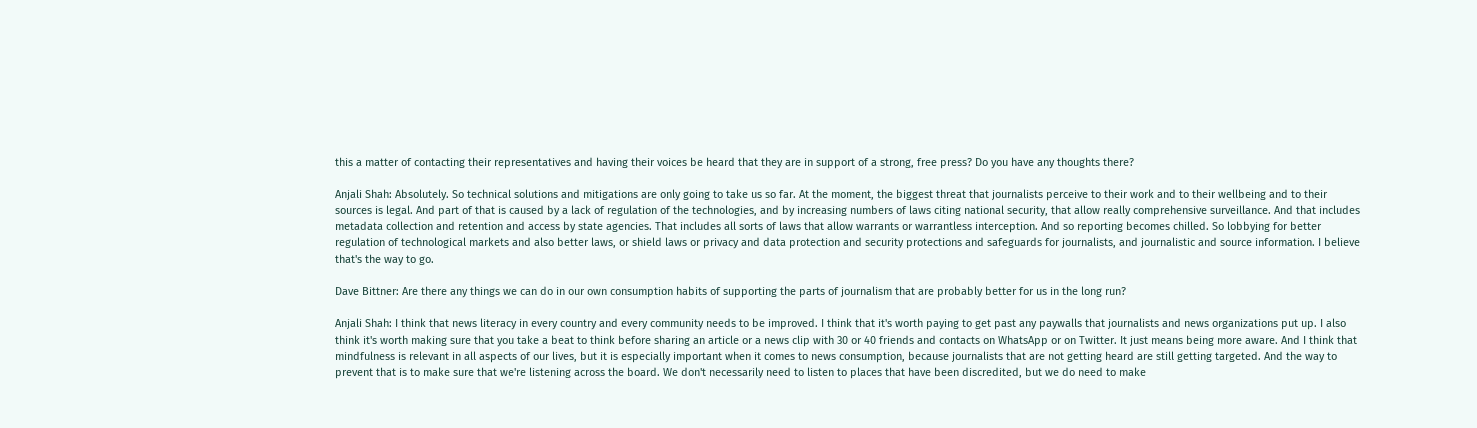this a matter of contacting their representatives and having their voices be heard that they are in support of a strong, free press? Do you have any thoughts there?

Anjali Shah: Absolutely. So technical solutions and mitigations are only going to take us so far. At the moment, the biggest threat that journalists perceive to their work and to their wellbeing and to their sources is legal. And part of that is caused by a lack of regulation of the technologies, and by increasing numbers of laws citing national security, that allow really comprehensive surveillance. And that includes metadata collection and retention and access by state agencies. That includes all sorts of laws that allow warrants or warrantless interception. And so reporting becomes chilled. So lobbying for better regulation of technological markets and also better laws, or shield laws or privacy and data protection and security protections and safeguards for journalists, and journalistic and source information. I believe that's the way to go.

Dave Bittner: Are there any things we can do in our own consumption habits of supporting the parts of journalism that are probably better for us in the long run?

Anjali Shah: I think that news literacy in every country and every community needs to be improved. I think that it's worth paying to get past any paywalls that journalists and news organizations put up. I also think it's worth making sure that you take a beat to think before sharing an article or a news clip with 30 or 40 friends and contacts on WhatsApp or on Twitter. It just means being more aware. And I think that mindfulness is relevant in all aspects of our lives, but it is especially important when it comes to news consumption, because journalists that are not getting heard are still getting targeted. And the way to prevent that is to make sure that we're listening across the board. We don't necessarily need to listen to places that have been discredited, but we do need to make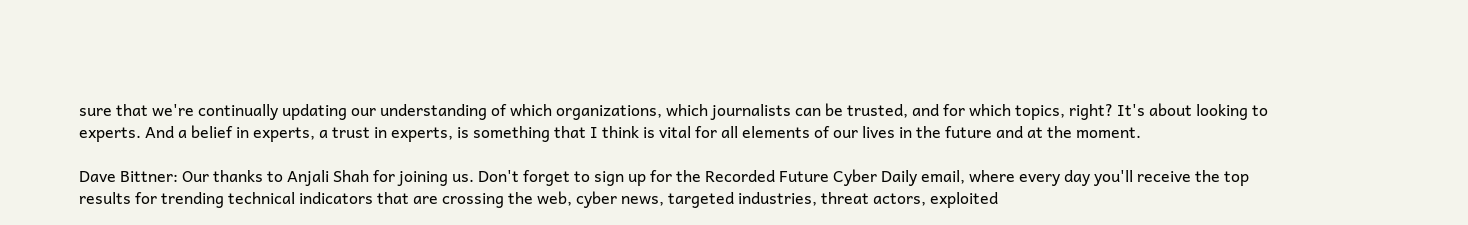sure that we're continually updating our understanding of which organizations, which journalists can be trusted, and for which topics, right? It's about looking to experts. And a belief in experts, a trust in experts, is something that I think is vital for all elements of our lives in the future and at the moment.

Dave Bittner: Our thanks to Anjali Shah for joining us. Don't forget to sign up for the Recorded Future Cyber Daily email, where every day you'll receive the top results for trending technical indicators that are crossing the web, cyber news, targeted industries, threat actors, exploited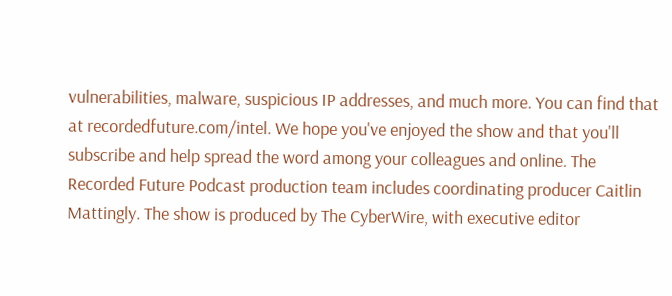vulnerabilities, malware, suspicious IP addresses, and much more. You can find that at recordedfuture.com/intel. We hope you've enjoyed the show and that you'll subscribe and help spread the word among your colleagues and online. The Recorded Future Podcast production team includes coordinating producer Caitlin Mattingly. The show is produced by The CyberWire, with executive editor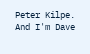Peter Kilpe. And I'm Dave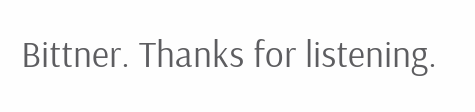Bittner. Thanks for listening.